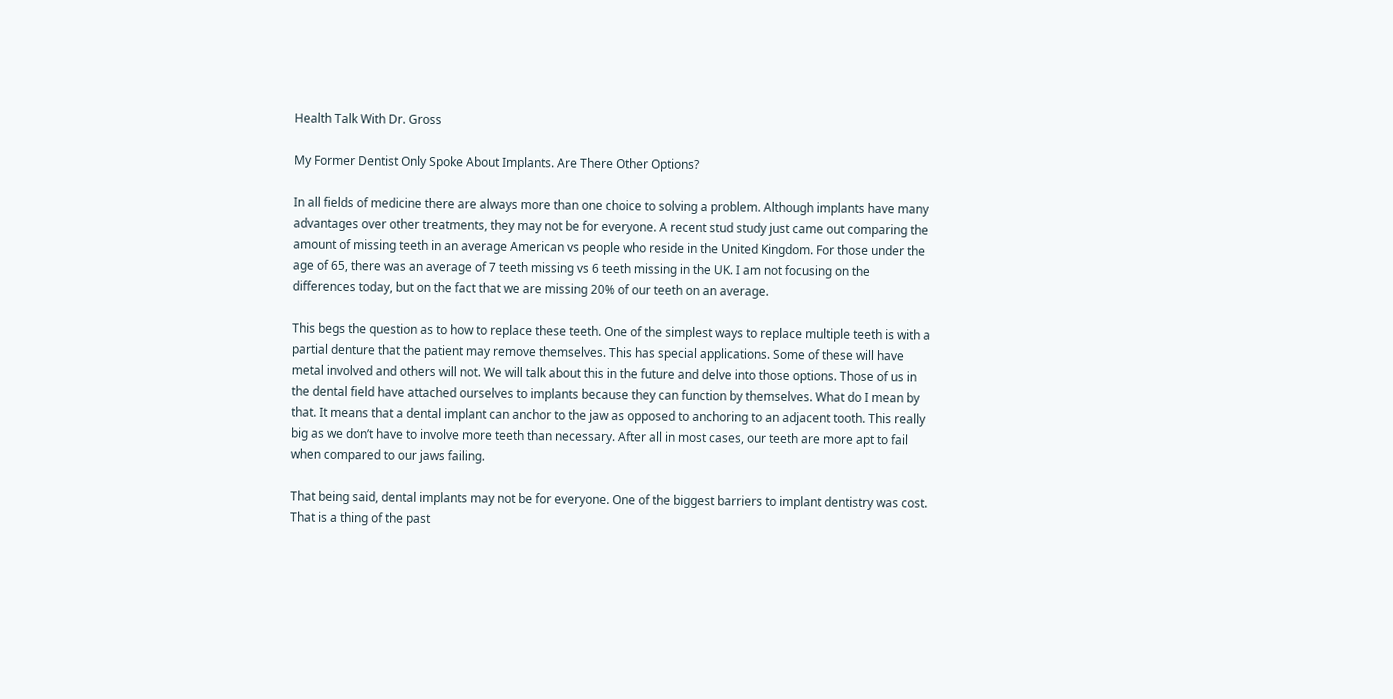Health Talk With Dr. Gross

My Former Dentist Only Spoke About Implants. Are There Other Options?

In all fields of medicine there are always more than one choice to solving a problem. Although implants have many advantages over other treatments, they may not be for everyone. A recent stud study just came out comparing the amount of missing teeth in an average American vs people who reside in the United Kingdom. For those under the age of 65, there was an average of 7 teeth missing vs 6 teeth missing in the UK. I am not focusing on the differences today, but on the fact that we are missing 20% of our teeth on an average.

This begs the question as to how to replace these teeth. One of the simplest ways to replace multiple teeth is with a partial denture that the patient may remove themselves. This has special applications. Some of these will have metal involved and others will not. We will talk about this in the future and delve into those options. Those of us in the dental field have attached ourselves to implants because they can function by themselves. What do I mean by that. It means that a dental implant can anchor to the jaw as opposed to anchoring to an adjacent tooth. This really big as we don’t have to involve more teeth than necessary. After all in most cases, our teeth are more apt to fail when compared to our jaws failing.

That being said, dental implants may not be for everyone. One of the biggest barriers to implant dentistry was cost. That is a thing of the past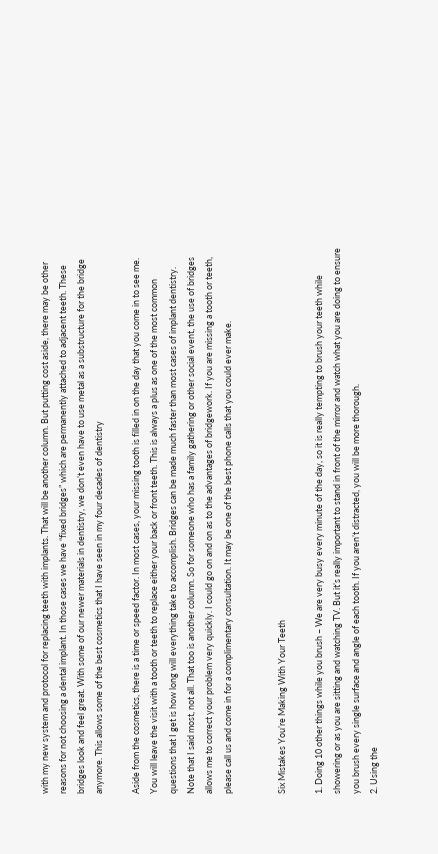with my new system and protocol for replacing teeth with implants. That will be another column. But putting cost aside, there may be other reasons for not choosing a dental implant. In those cases we have “fixed bridges” which are permanently attached to adjacent teeth. These bridges look and feel great. With some of our newer materials in dentistry, we don’t even have to use metal as a substructure for the bridge anymore. This allows some of the best cosmetics that I have seen in my four decades of dentistry

Aside from the cosmetics, there is a time or speed factor. In most cases, your missing tooth is filled in on the day that you come in to see me. You will leave the visit with a tooth or teeth to replace either your back or front teeth. This is always a plus as one of the most common questions that I get is how long will everything take to accomplish. Bridges can be made much faster than most cases of implant dentistry. Note that I said most, not all. That too is another column. So for someone who has a family gathering or other social event, the use of bridges allows me to correct your problem very quickly. I could go on and on as to the advantages of bridgework. If you are missing a tooth or teeth, please call us and come in for a complimentary consultation. It may be one of the best phone calls that you could ever make.


Six Mistakes You’re Making With Your Teeth

1. Doing 10 other things while you brush – We are very busy every minute of the day, so it is really tempting to brush your teeth while showering or as you are sitting and watching TV. But it’s really important to stand in front of the mirror and watch what you are doing to ensure you brush every single surface and angle of each tooth. If you aren’t distracted, you will be more thorough.
2. Using the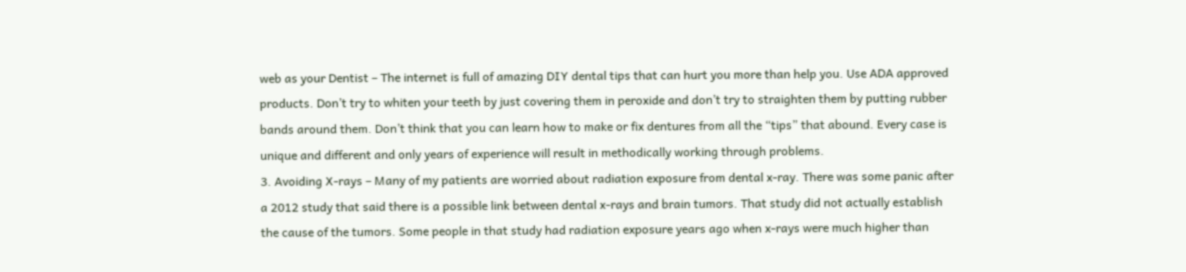web as your Dentist – The internet is full of amazing DIY dental tips that can hurt you more than help you. Use ADA approved products. Don’t try to whiten your teeth by just covering them in peroxide and don’t try to straighten them by putting rubber bands around them. Don’t think that you can learn how to make or fix dentures from all the “tips” that abound. Every case is unique and different and only years of experience will result in methodically working through problems.
3. Avoiding X-rays – Many of my patients are worried about radiation exposure from dental x-ray. There was some panic after a 2012 study that said there is a possible link between dental x-rays and brain tumors. That study did not actually establish the cause of the tumors. Some people in that study had radiation exposure years ago when x-rays were much higher than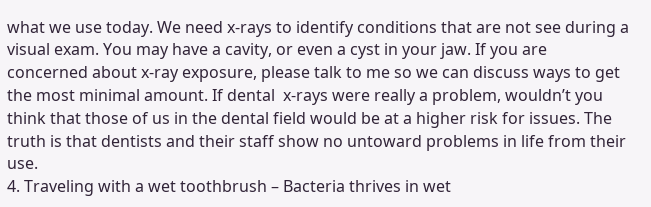what we use today. We need x-rays to identify conditions that are not see during a visual exam. You may have a cavity, or even a cyst in your jaw. If you are concerned about x-ray exposure, please talk to me so we can discuss ways to get the most minimal amount. If dental  x-rays were really a problem, wouldn’t you think that those of us in the dental field would be at a higher risk for issues. The truth is that dentists and their staff show no untoward problems in life from their use.
4. Traveling with a wet toothbrush – Bacteria thrives in wet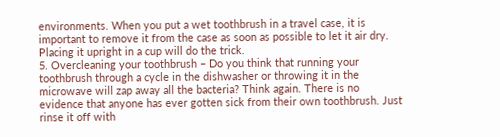environments. When you put a wet toothbrush in a travel case, it is important to remove it from the case as soon as possible to let it air dry. Placing it upright in a cup will do the trick.
5. Overcleaning your toothbrush – Do you think that running your toothbrush through a cycle in the dishwasher or throwing it in the microwave will zap away all the bacteria? Think again. There is no evidence that anyone has ever gotten sick from their own toothbrush. Just rinse it off with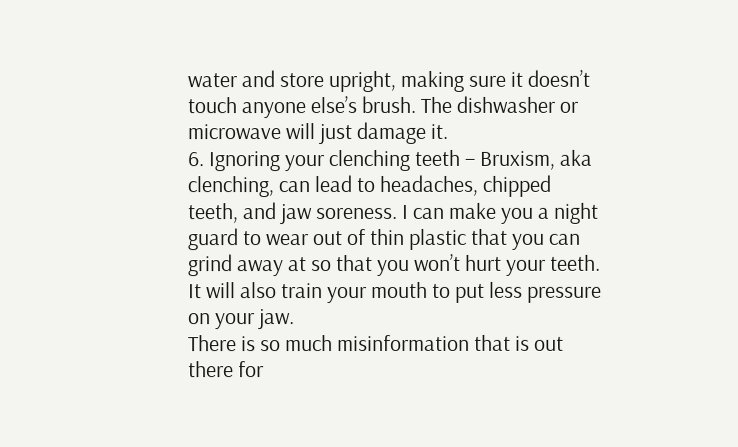water and store upright, making sure it doesn’t touch anyone else’s brush. The dishwasher or microwave will just damage it.
6. Ignoring your clenching teeth – Bruxism, aka clenching, can lead to headaches, chipped teeth, and jaw soreness. I can make you a night guard to wear out of thin plastic that you can grind away at so that you won’t hurt your teeth. It will also train your mouth to put less pressure on your jaw.
There is so much misinformation that is out there for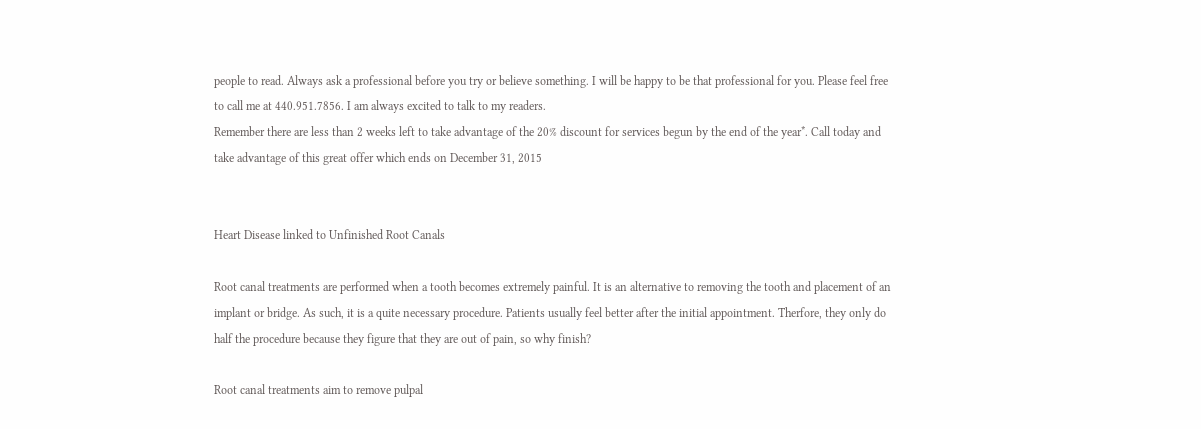people to read. Always ask a professional before you try or believe something. I will be happy to be that professional for you. Please feel free to call me at 440.951.7856. I am always excited to talk to my readers.
Remember there are less than 2 weeks left to take advantage of the 20% discount for services begun by the end of the year*. Call today and take advantage of this great offer which ends on December 31, 2015


Heart Disease linked to Unfinished Root Canals

Root canal treatments are performed when a tooth becomes extremely painful. It is an alternative to removing the tooth and placement of an implant or bridge. As such, it is a quite necessary procedure. Patients usually feel better after the initial appointment. Therfore, they only do half the procedure because they figure that they are out of pain, so why finish?

Root canal treatments aim to remove pulpal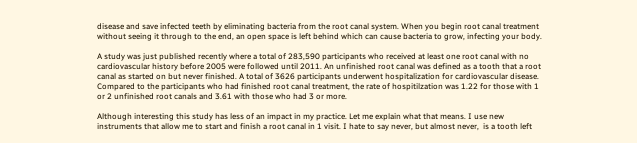disease and save infected teeth by eliminating bacteria from the root canal system. When you begin root canal treatment without seeing it through to the end, an open space is left behind which can cause bacteria to grow, infecting your body.

A study was just published recently where a total of 283,590 participants who received at least one root canal with no cardiovascular history before 2005 were followed until 2011. An unfinished root canal was defined as a tooth that a root canal as started on but never finished. A total of 3626 participants underwent hospitalization for cardiovascular disease. Compared to the participants who had finished root canal treatment, the rate of hospitilzation was 1.22 for those with 1 or 2 unfinished root canals and 3.61 with those who had 3 or more.

Although interesting this study has less of an impact in my practice. Let me explain what that means. I use new instruments that allow me to start and finish a root canal in 1 visit. I hate to say never, but almost never,  is a tooth left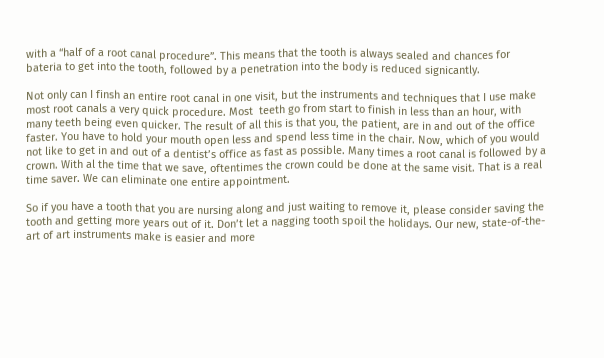with a “half of a root canal procedure”. This means that the tooth is always sealed and chances for bateria to get into the tooth, followed by a penetration into the body is reduced signicantly.

Not only can I finsh an entire root canal in one visit, but the instruments and techniques that I use make most root canals a very quick procedure. Most  teeth go from start to finish in less than an hour, with many teeth being even quicker. The result of all this is that you, the patient, are in and out of the office faster. You have to hold your mouth open less and spend less time in the chair. Now, which of you would not like to get in and out of a dentist’s office as fast as possible. Many times a root canal is followed by a crown. With al the time that we save, oftentimes the crown could be done at the same visit. That is a real time saver. We can eliminate one entire appointment.

So if you have a tooth that you are nursing along and just waiting to remove it, please consider saving the tooth and getting more years out of it. Don’t let a nagging tooth spoil the holidays. Our new, state-of-the-art of art instruments make is easier and more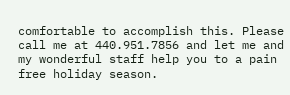comfortable to accomplish this. Please call me at 440.951.7856 and let me and my wonderful staff help you to a pain free holiday season.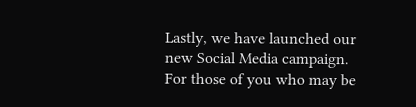Lastly, we have launched our new Social Media campaign. For those of you who may be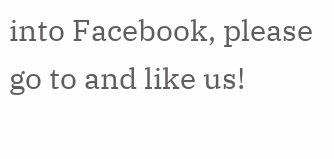into Facebook, please go to and like us!